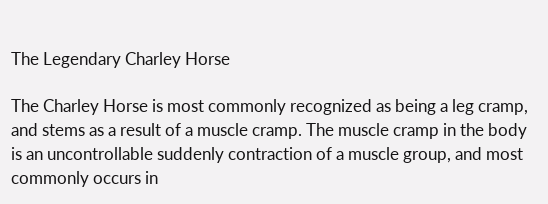The Legendary Charley Horse

The Charley Horse is most commonly recognized as being a leg cramp, and stems as a result of a muscle cramp. The muscle cramp in the body is an uncontrollable suddenly contraction of a muscle group, and most commonly occurs in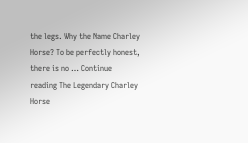the legs. Why the Name Charley Horse? To be perfectly honest, there is no … Continue reading The Legendary Charley Horse